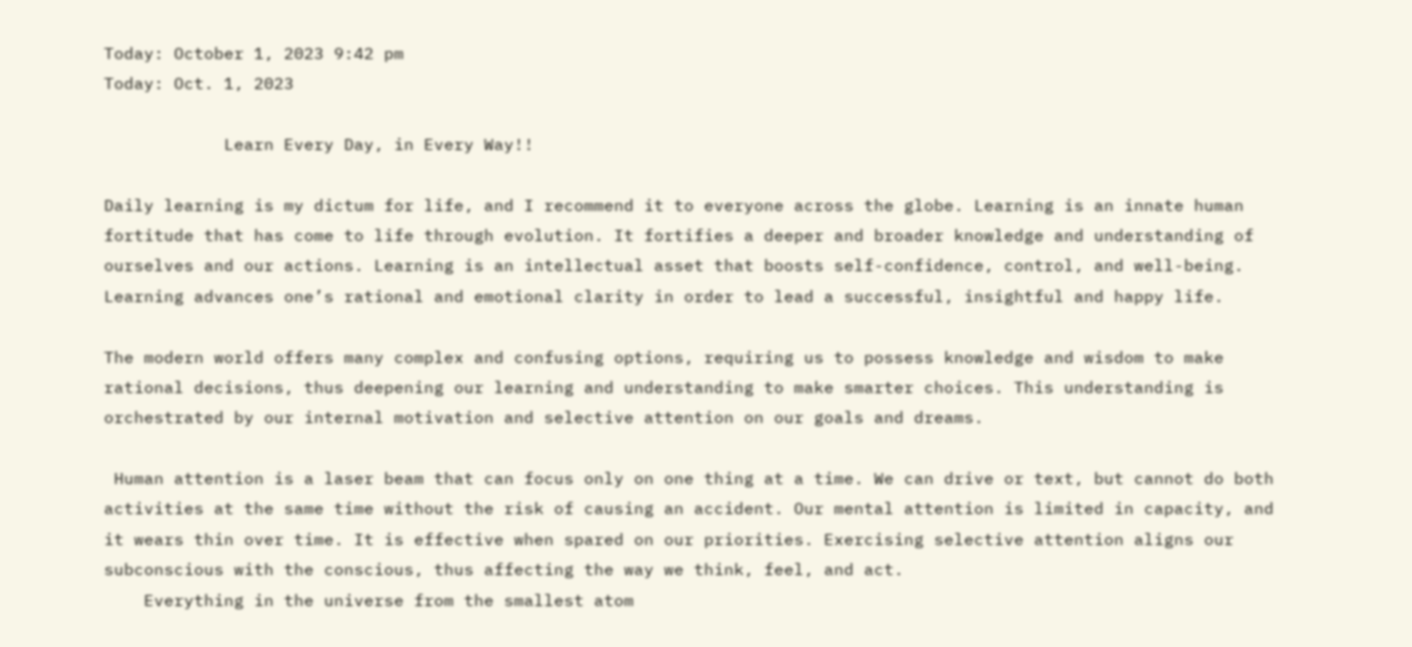Today: October 1, 2023 9:42 pm
Today: Oct. 1, 2023

            Learn Every Day, in Every Way!!

Daily learning is my dictum for life, and I recommend it to everyone across the globe. Learning is an innate human fortitude that has come to life through evolution. It fortifies a deeper and broader knowledge and understanding of ourselves and our actions. Learning is an intellectual asset that boosts self-confidence, control, and well-being. Learning advances one’s rational and emotional clarity in order to lead a successful, insightful and happy life.

The modern world offers many complex and confusing options, requiring us to possess knowledge and wisdom to make rational decisions, thus deepening our learning and understanding to make smarter choices. This understanding is orchestrated by our internal motivation and selective attention on our goals and dreams.

 Human attention is a laser beam that can focus only on one thing at a time. We can drive or text, but cannot do both activities at the same time without the risk of causing an accident. Our mental attention is limited in capacity, and it wears thin over time. It is effective when spared on our priorities. Exercising selective attention aligns our subconscious with the conscious, thus affecting the way we think, feel, and act.
    Everything in the universe from the smallest atom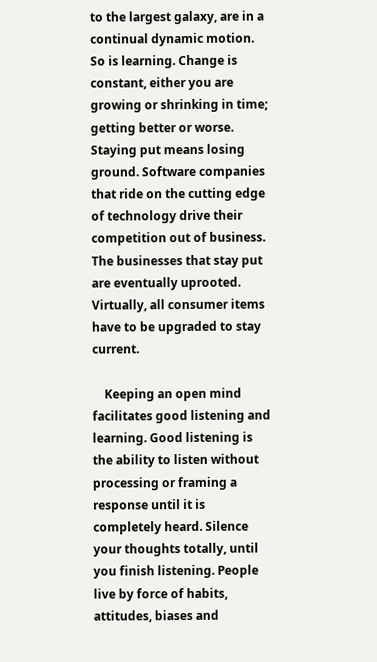to the largest galaxy, are in a continual dynamic motion. So is learning. Change is constant, either you are growing or shrinking in time; getting better or worse. Staying put means losing ground. Software companies that ride on the cutting edge of technology drive their competition out of business. The businesses that stay put are eventually uprooted.  Virtually, all consumer items have to be upgraded to stay current.

    Keeping an open mind facilitates good listening and learning. Good listening is the ability to listen without processing or framing a response until it is completely heard. Silence your thoughts totally, until you finish listening. People live by force of habits, attitudes, biases and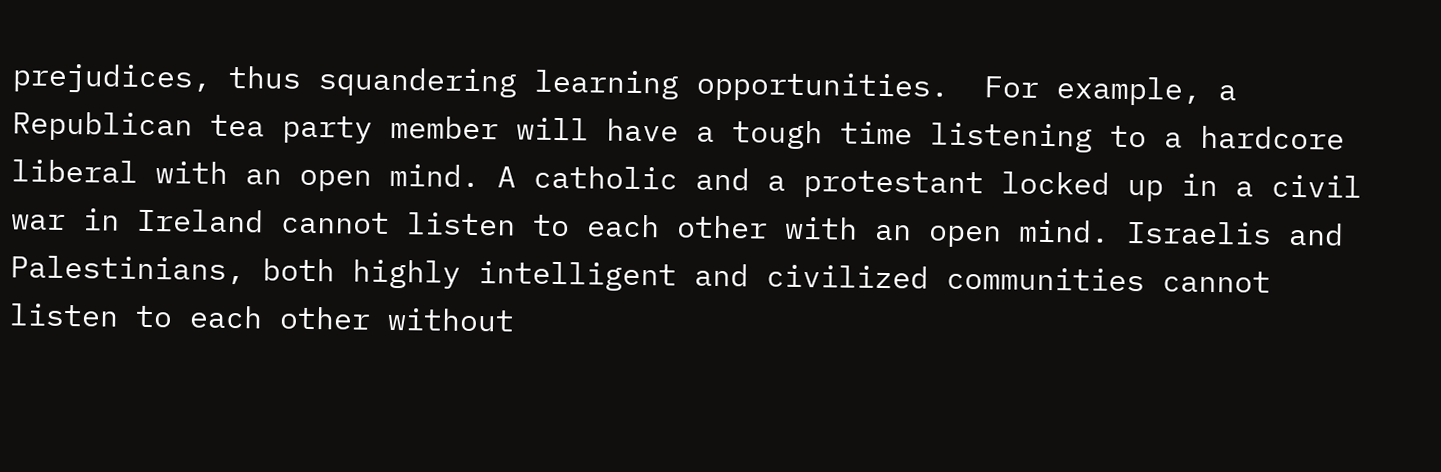prejudices, thus squandering learning opportunities.  For example, a Republican tea party member will have a tough time listening to a hardcore liberal with an open mind. A catholic and a protestant locked up in a civil war in Ireland cannot listen to each other with an open mind. Israelis and Palestinians, both highly intelligent and civilized communities cannot listen to each other without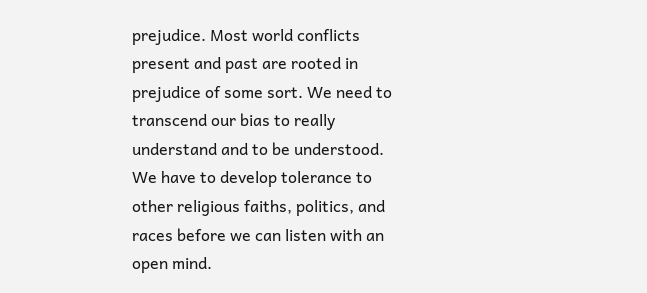prejudice. Most world conflicts present and past are rooted in prejudice of some sort. We need to transcend our bias to really understand and to be understood.  We have to develop tolerance to other religious faiths, politics, and races before we can listen with an open mind.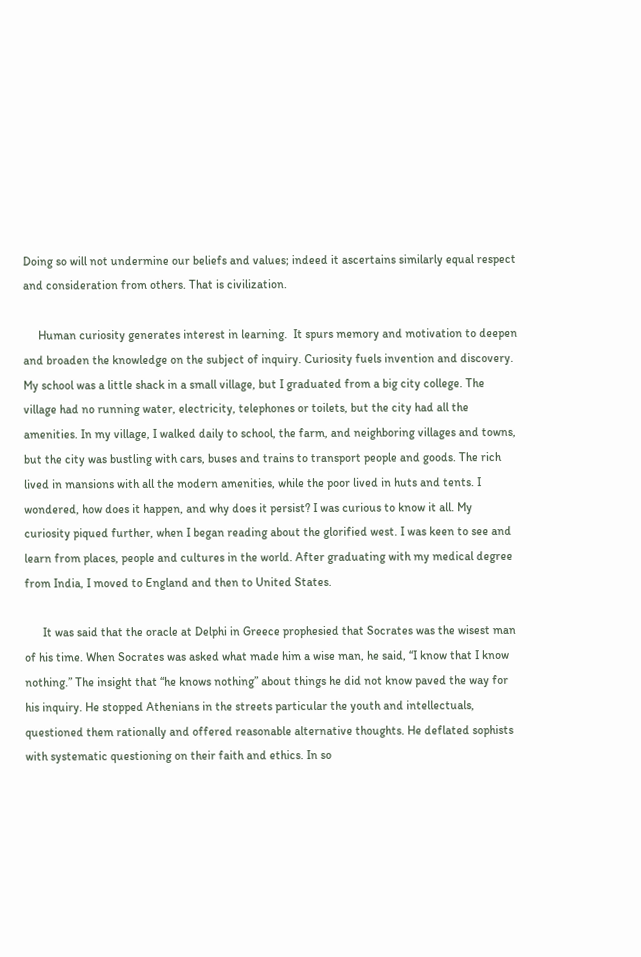Doing so will not undermine our beliefs and values; indeed it ascertains similarly equal respect and consideration from others. That is civilization.

     Human curiosity generates interest in learning.  It spurs memory and motivation to deepen and broaden the knowledge on the subject of inquiry. Curiosity fuels invention and discovery. My school was a little shack in a small village, but I graduated from a big city college. The village had no running water, electricity, telephones or toilets, but the city had all the amenities. In my village, I walked daily to school, the farm, and neighboring villages and towns, but the city was bustling with cars, buses and trains to transport people and goods. The rich lived in mansions with all the modern amenities, while the poor lived in huts and tents. I wondered, how does it happen, and why does it persist? I was curious to know it all. My curiosity piqued further, when I began reading about the glorified west. I was keen to see and learn from places, people and cultures in the world. After graduating with my medical degree from India, I moved to England and then to United States.

      It was said that the oracle at Delphi in Greece prophesied that Socrates was the wisest man of his time. When Socrates was asked what made him a wise man, he said, “I know that I know nothing.” The insight that “he knows nothing” about things he did not know paved the way for his inquiry. He stopped Athenians in the streets particular the youth and intellectuals, questioned them rationally and offered reasonable alternative thoughts. He deflated sophists with systematic questioning on their faith and ethics. In so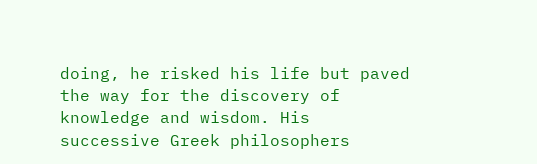doing, he risked his life but paved the way for the discovery of knowledge and wisdom. His successive Greek philosophers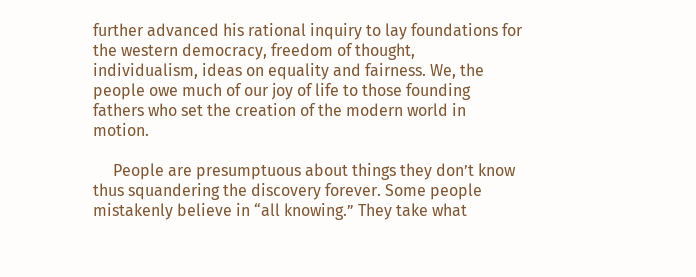further advanced his rational inquiry to lay foundations for the western democracy, freedom of thought, individualism, ideas on equality and fairness. We, the people owe much of our joy of life to those founding fathers who set the creation of the modern world in motion.

     People are presumptuous about things they don’t know thus squandering the discovery forever. Some people mistakenly believe in “all knowing.” They take what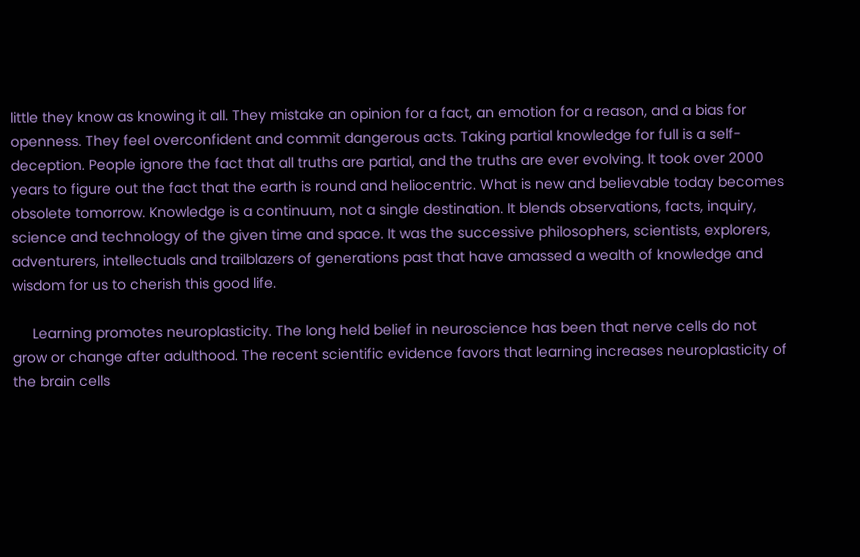little they know as knowing it all. They mistake an opinion for a fact, an emotion for a reason, and a bias for openness. They feel overconfident and commit dangerous acts. Taking partial knowledge for full is a self-deception. People ignore the fact that all truths are partial, and the truths are ever evolving. It took over 2000 years to figure out the fact that the earth is round and heliocentric. What is new and believable today becomes obsolete tomorrow. Knowledge is a continuum, not a single destination. It blends observations, facts, inquiry, science and technology of the given time and space. It was the successive philosophers, scientists, explorers, adventurers, intellectuals and trailblazers of generations past that have amassed a wealth of knowledge and wisdom for us to cherish this good life.

     Learning promotes neuroplasticity. The long held belief in neuroscience has been that nerve cells do not grow or change after adulthood. The recent scientific evidence favors that learning increases neuroplasticity of the brain cells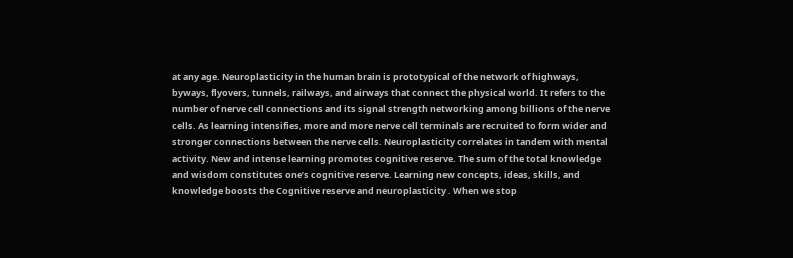at any age. Neuroplasticity in the human brain is prototypical of the network of highways, byways, flyovers, tunnels, railways, and airways that connect the physical world. It refers to the number of nerve cell connections and its signal strength networking among billions of the nerve cells. As learning intensifies, more and more nerve cell terminals are recruited to form wider and stronger connections between the nerve cells. Neuroplasticity correlates in tandem with mental activity. New and intense learning promotes cognitive reserve. The sum of the total knowledge and wisdom constitutes one’s cognitive reserve. Learning new concepts, ideas, skills, and knowledge boosts the Cognitive reserve and neuroplasticity . When we stop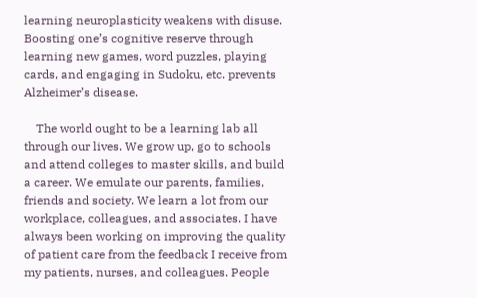learning neuroplasticity weakens with disuse. Boosting one’s cognitive reserve through learning new games, word puzzles, playing cards, and engaging in Sudoku, etc. prevents Alzheimer’s disease.

    The world ought to be a learning lab all through our lives. We grow up, go to schools and attend colleges to master skills, and build a career. We emulate our parents, families, friends and society. We learn a lot from our workplace, colleagues, and associates. I have always been working on improving the quality of patient care from the feedback I receive from my patients, nurses, and colleagues. People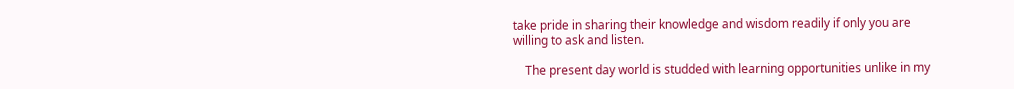take pride in sharing their knowledge and wisdom readily if only you are willing to ask and listen.

    The present day world is studded with learning opportunities unlike in my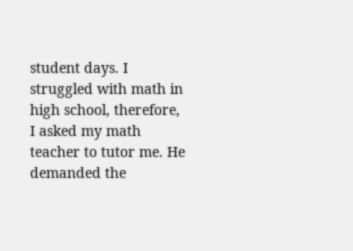student days. I struggled with math in high school, therefore, I asked my math teacher to tutor me. He demanded the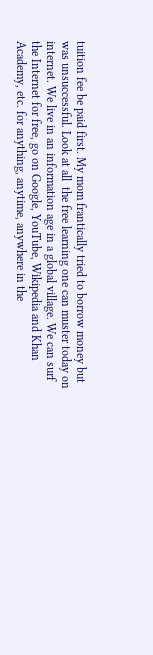tuition fee be paid first. My mom frantically tried to borrow money but was unsuccessful. Look at all  the free learning one can muster today on internet. We live in an information age in a global village. We can surf the Internet for free, go on Google, YouTube, Wikipedia and Khan Academy, etc. for anything, anytime, anywhere in the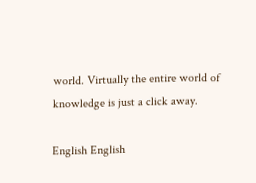world. Virtually the entire world of knowledge is just a click away.

English English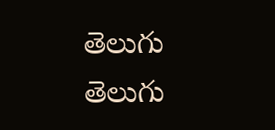తెలుగు తెలుగు